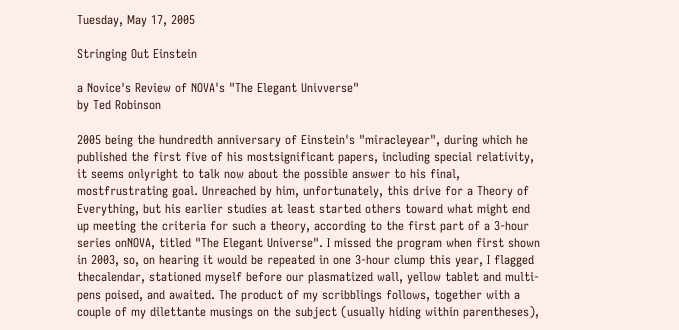Tuesday, May 17, 2005

Stringing Out Einstein

a Novice's Review of NOVA's "The Elegant Univverse"
by Ted Robinson

2005 being the hundredth anniversary of Einstein's "miracleyear", during which he published the first five of his mostsignificant papers, including special relativity, it seems onlyright to talk now about the possible answer to his final, mostfrustrating goal. Unreached by him, unfortunately, this drive for a Theory of Everything, but his earlier studies at least started others toward what might end up meeting the criteria for such a theory, according to the first part of a 3-hour series onNOVA, titled "The Elegant Universe". I missed the program when first shown in 2003, so, on hearing it would be repeated in one 3-hour clump this year, I flagged thecalendar, stationed myself before our plasmatized wall, yellow tablet and multi-pens poised, and awaited. The product of my scribblings follows, together with a couple of my dilettante musings on the subject (usually hiding within parentheses),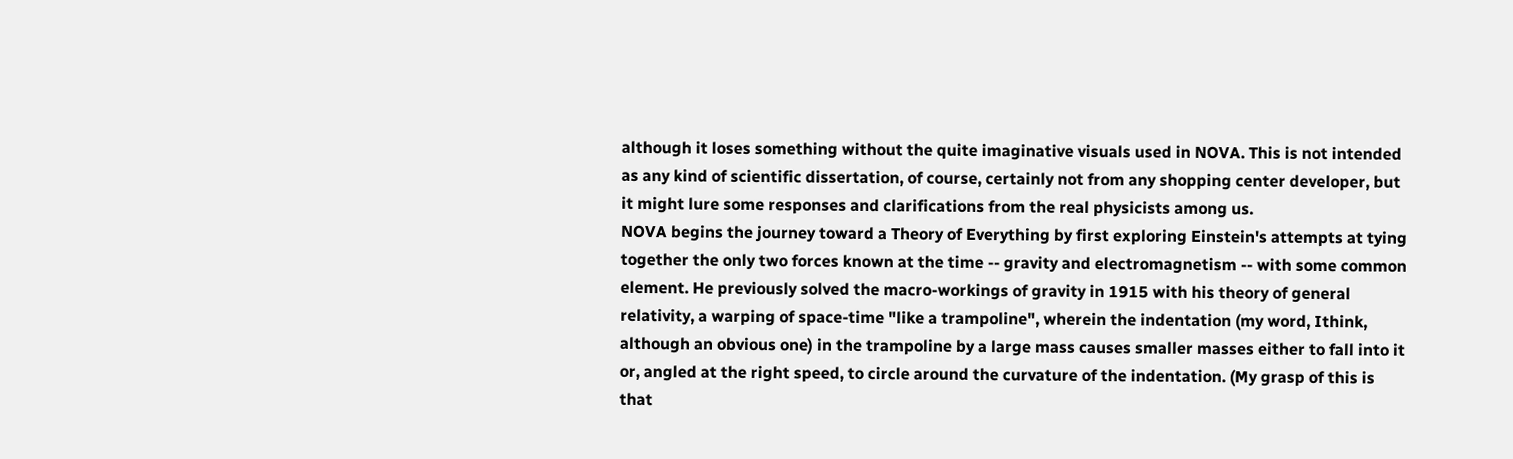although it loses something without the quite imaginative visuals used in NOVA. This is not intended as any kind of scientific dissertation, of course, certainly not from any shopping center developer, but it might lure some responses and clarifications from the real physicists among us.
NOVA begins the journey toward a Theory of Everything by first exploring Einstein's attempts at tying together the only two forces known at the time -- gravity and electromagnetism -- with some common element. He previously solved the macro-workings of gravity in 1915 with his theory of general relativity, a warping of space-time "like a trampoline", wherein the indentation (my word, Ithink, although an obvious one) in the trampoline by a large mass causes smaller masses either to fall into it or, angled at the right speed, to circle around the curvature of the indentation. (My grasp of this is that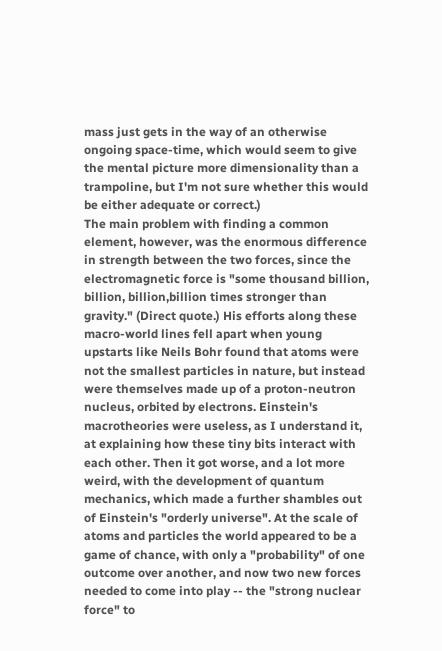mass just gets in the way of an otherwise ongoing space-time, which would seem to give the mental picture more dimensionality than a trampoline, but I'm not sure whether this would be either adequate or correct.)
The main problem with finding a common element, however, was the enormous difference in strength between the two forces, since the electromagnetic force is "some thousand billion, billion, billion,billion times stronger than gravity." (Direct quote.) His efforts along these macro-world lines fell apart when young upstarts like Neils Bohr found that atoms were not the smallest particles in nature, but instead were themselves made up of a proton-neutron nucleus, orbited by electrons. Einstein's macrotheories were useless, as I understand it, at explaining how these tiny bits interact with each other. Then it got worse, and a lot more weird, with the development of quantum mechanics, which made a further shambles out of Einstein's "orderly universe". At the scale of atoms and particles the world appeared to be a game of chance, with only a "probability" of one outcome over another, and now two new forces needed to come into play -- the "strong nuclear force" to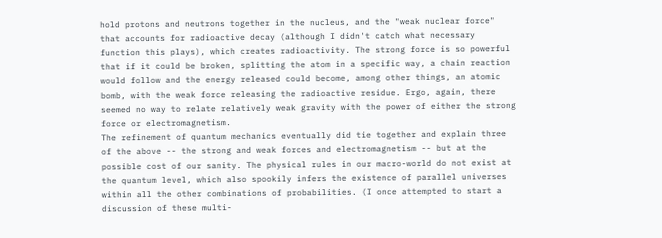hold protons and neutrons together in the nucleus, and the "weak nuclear force" that accounts for radioactive decay (although I didn't catch what necessary function this plays), which creates radioactivity. The strong force is so powerful that if it could be broken, splitting the atom in a specific way, a chain reaction would follow and the energy released could become, among other things, an atomic bomb, with the weak force releasing the radioactive residue. Ergo, again, there seemed no way to relate relatively weak gravity with the power of either the strong force or electromagnetism.
The refinement of quantum mechanics eventually did tie together and explain three of the above -- the strong and weak forces and electromagnetism -- but at the possible cost of our sanity. The physical rules in our macro-world do not exist at the quantum level, which also spookily infers the existence of parallel universes within all the other combinations of probabilities. (I once attempted to start a discussion of these multi-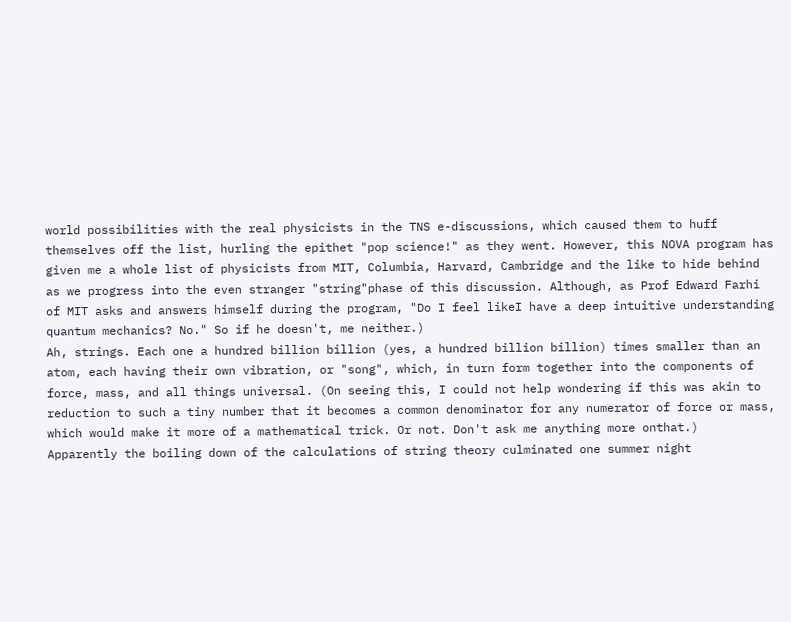world possibilities with the real physicists in the TNS e-discussions, which caused them to huff themselves off the list, hurling the epithet "pop science!" as they went. However, this NOVA program has given me a whole list of physicists from MIT, Columbia, Harvard, Cambridge and the like to hide behind as we progress into the even stranger "string"phase of this discussion. Although, as Prof Edward Farhi of MIT asks and answers himself during the program, "Do I feel likeI have a deep intuitive understanding quantum mechanics? No." So if he doesn't, me neither.)
Ah, strings. Each one a hundred billion billion (yes, a hundred billion billion) times smaller than an atom, each having their own vibration, or "song", which, in turn form together into the components of force, mass, and all things universal. (On seeing this, I could not help wondering if this was akin to reduction to such a tiny number that it becomes a common denominator for any numerator of force or mass, which would make it more of a mathematical trick. Or not. Don't ask me anything more onthat.)
Apparently the boiling down of the calculations of string theory culminated one summer night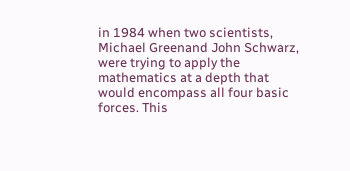in 1984 when two scientists, Michael Greenand John Schwarz, were trying to apply the mathematics at a depth that would encompass all four basic forces. This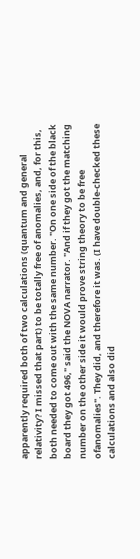apparently required both of two calculations (quantum and general relativity? I missed that part) to be totally free of anomalies, and, for this, both needed to come out with the same number. "On one side of the black board they got 496," said the NOVA narrator. "And if they got the matching number on the other side it would prove string theory to be free ofanomalies". They did, and therefore it was. (I have double-checked these calculations and also did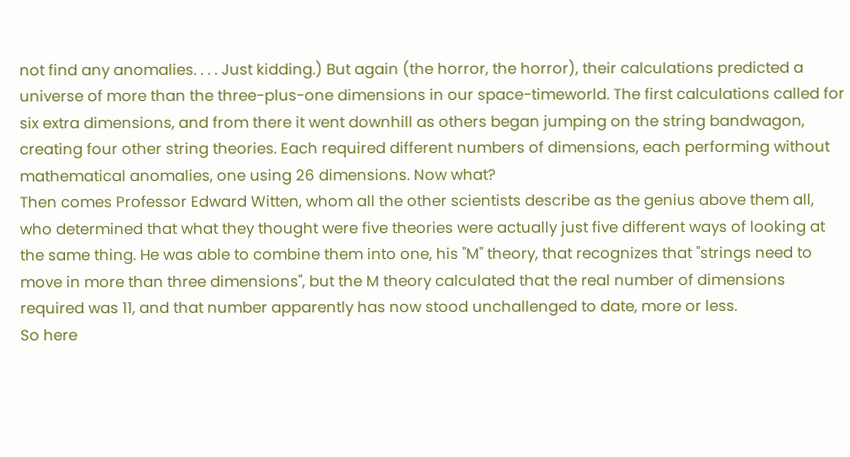not find any anomalies. . . . Just kidding.) But again (the horror, the horror), their calculations predicted a universe of more than the three-plus-one dimensions in our space-timeworld. The first calculations called for six extra dimensions, and from there it went downhill as others began jumping on the string bandwagon, creating four other string theories. Each required different numbers of dimensions, each performing without mathematical anomalies, one using 26 dimensions. Now what?
Then comes Professor Edward Witten, whom all the other scientists describe as the genius above them all, who determined that what they thought were five theories were actually just five different ways of looking at the same thing. He was able to combine them into one, his "M" theory, that recognizes that "strings need to move in more than three dimensions", but the M theory calculated that the real number of dimensions required was 11, and that number apparently has now stood unchallenged to date, more or less.
So here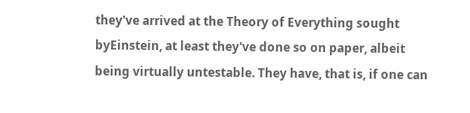they've arrived at the Theory of Everything sought byEinstein, at least they've done so on paper, albeit being virtually untestable. They have, that is, if one can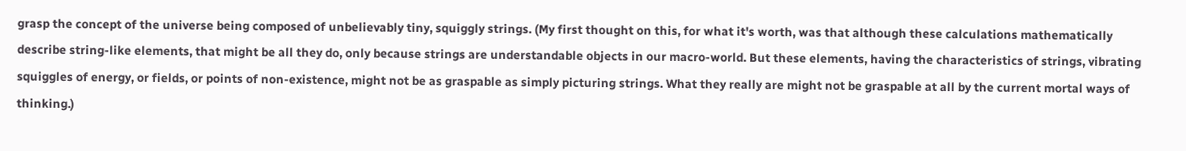grasp the concept of the universe being composed of unbelievably tiny, squiggly strings. (My first thought on this, for what it's worth, was that although these calculations mathematically describe string-like elements, that might be all they do, only because strings are understandable objects in our macro-world. But these elements, having the characteristics of strings, vibrating squiggles of energy, or fields, or points of non-existence, might not be as graspable as simply picturing strings. What they really are might not be graspable at all by the current mortal ways of thinking.)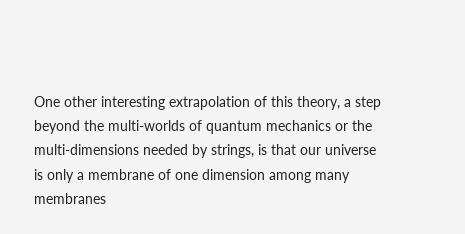One other interesting extrapolation of this theory, a step beyond the multi-worlds of quantum mechanics or the multi-dimensions needed by strings, is that our universe is only a membrane of one dimension among many membranes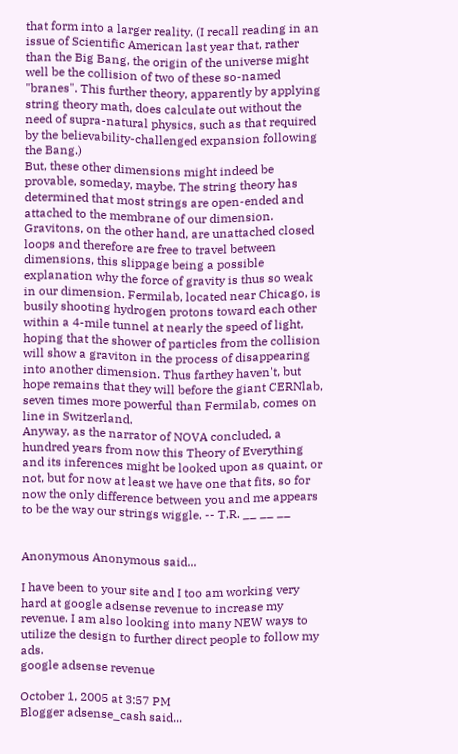that form into a larger reality. (I recall reading in an issue of Scientific American last year that, rather than the Big Bang, the origin of the universe might well be the collision of two of these so-named "branes". This further theory, apparently by applying string theory math, does calculate out without the need of supra-natural physics, such as that required by the believability-challenged expansion following the Bang.)
But, these other dimensions might indeed be provable, someday, maybe. The string theory has determined that most strings are open-ended and attached to the membrane of our dimension. Gravitons, on the other hand, are unattached closed loops and therefore are free to travel between dimensions, this slippage being a possible explanation why the force of gravity is thus so weak in our dimension. Fermilab, located near Chicago, is busily shooting hydrogen protons toward each other within a 4-mile tunnel at nearly the speed of light, hoping that the shower of particles from the collision will show a graviton in the process of disappearing into another dimension. Thus farthey haven't, but hope remains that they will before the giant CERNlab, seven times more powerful than Fermilab, comes on line in Switzerland.
Anyway, as the narrator of NOVA concluded, a hundred years from now this Theory of Everything and its inferences might be looked upon as quaint, or not, but for now at least we have one that fits, so for now the only difference between you and me appears to be the way our strings wiggle. -- T.R. __ __ __


Anonymous Anonymous said...

I have been to your site and I too am working very hard at google adsense revenue to increase my revenue. I am also looking into many NEW ways to utilize the design to further direct people to follow my ads.
google adsense revenue

October 1, 2005 at 3:57 PM
Blogger adsense_cash said...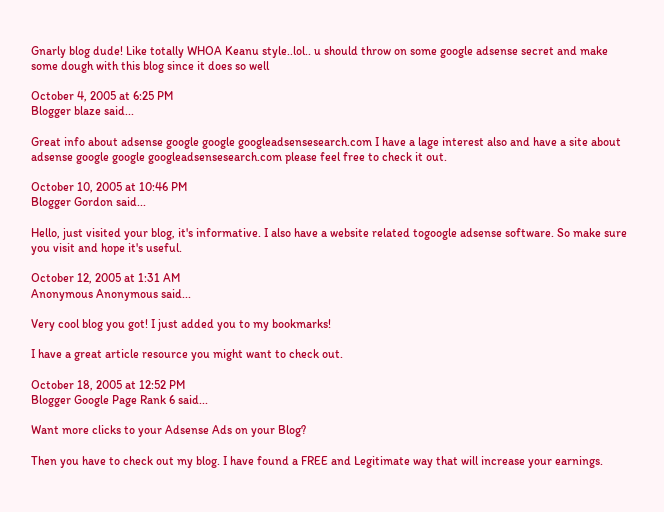Gnarly blog dude! Like totally WHOA Keanu style..lol.. u should throw on some google adsense secret and make some dough with this blog since it does so well

October 4, 2005 at 6:25 PM
Blogger blaze said...

Great info about adsense google google googleadsensesearch.com I have a lage interest also and have a site about adsense google google googleadsensesearch.com please feel free to check it out.

October 10, 2005 at 10:46 PM
Blogger Gordon said...

Hello, just visited your blog, it's informative. I also have a website related togoogle adsense software. So make sure you visit and hope it's useful.

October 12, 2005 at 1:31 AM
Anonymous Anonymous said...

Very cool blog you got! I just added you to my bookmarks!

I have a great article resource you might want to check out.

October 18, 2005 at 12:52 PM
Blogger Google Page Rank 6 said...

Want more clicks to your Adsense Ads on your Blog?

Then you have to check out my blog. I have found a FREE and Legitimate way that will increase your earnings.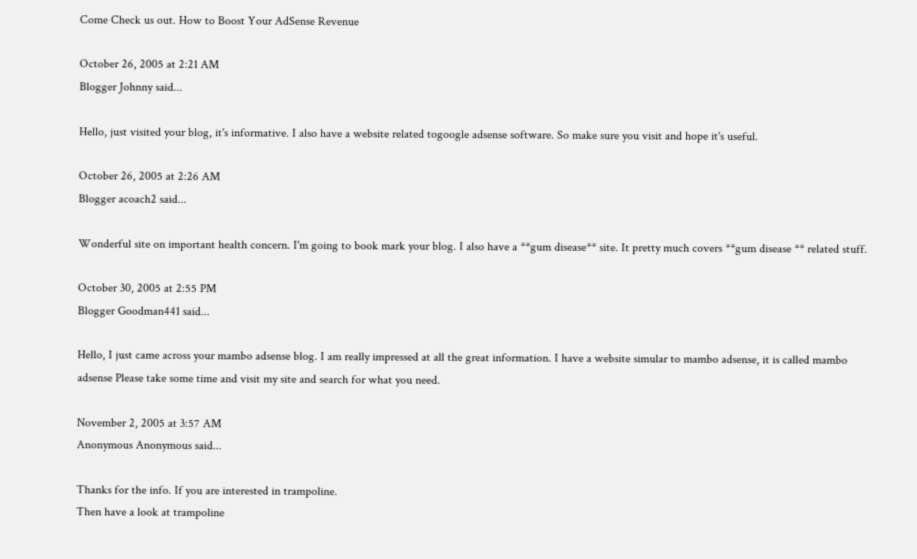Come Check us out. How to Boost Your AdSense Revenue

October 26, 2005 at 2:21 AM
Blogger Johnny said...

Hello, just visited your blog, it's informative. I also have a website related togoogle adsense software. So make sure you visit and hope it's useful.

October 26, 2005 at 2:26 AM
Blogger acoach2 said...

Wonderful site on important health concern. I'm going to book mark your blog. I also have a **gum disease** site. It pretty much covers **gum disease ** related stuff.

October 30, 2005 at 2:55 PM
Blogger Goodman441 said...

Hello, I just came across your mambo adsense blog. I am really impressed at all the great information. I have a website simular to mambo adsense, it is called mambo adsense Please take some time and visit my site and search for what you need.

November 2, 2005 at 3:57 AM
Anonymous Anonymous said...

Thanks for the info. If you are interested in trampoline.
Then have a look at trampoline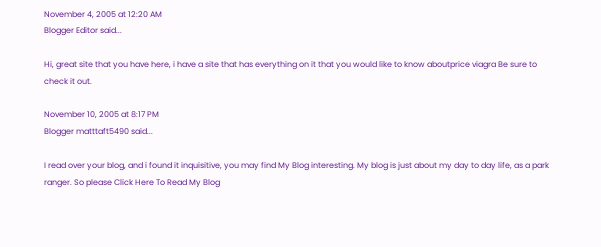November 4, 2005 at 12:20 AM
Blogger Editor said...

Hi, great site that you have here, i have a site that has everything on it that you would like to know aboutprice viagra Be sure to check it out.

November 10, 2005 at 8:17 PM
Blogger matttaft5490 said...

I read over your blog, and i found it inquisitive, you may find My Blog interesting. My blog is just about my day to day life, as a park ranger. So please Click Here To Read My Blog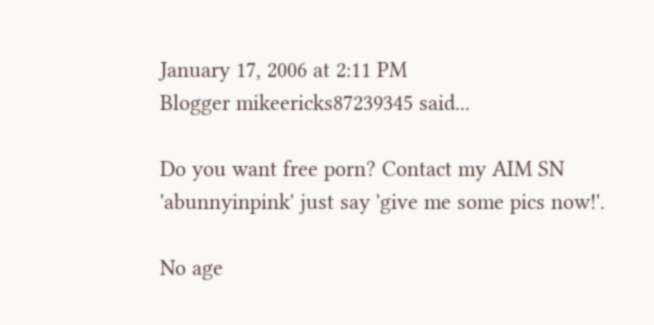January 17, 2006 at 2:11 PM
Blogger mikeericks87239345 said...

Do you want free porn? Contact my AIM SN 'abunnyinpink' just say 'give me some pics now!'.

No age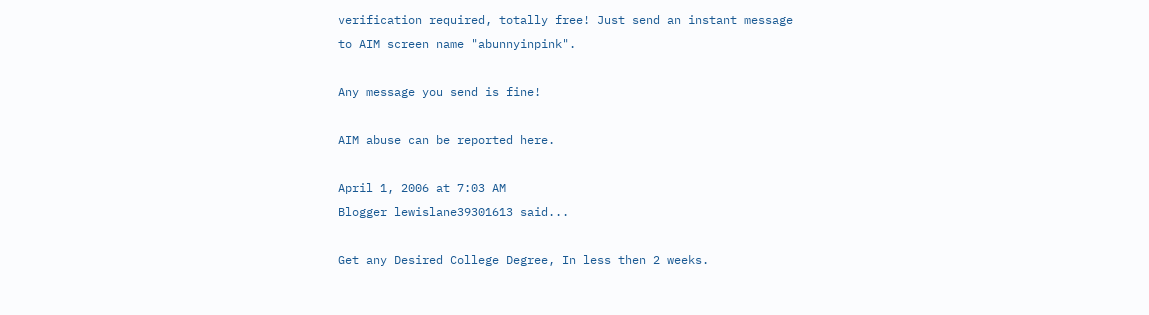verification required, totally free! Just send an instant message to AIM screen name "abunnyinpink".

Any message you send is fine!

AIM abuse can be reported here.

April 1, 2006 at 7:03 AM
Blogger lewislane39301613 said...

Get any Desired College Degree, In less then 2 weeks.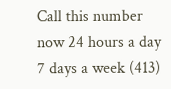Call this number now 24 hours a day 7 days a week (413)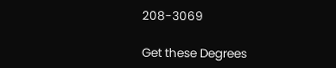208-3069

Get these Degrees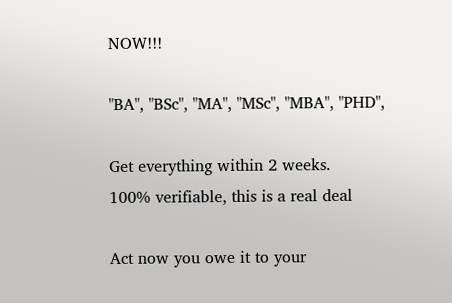NOW!!!

"BA", "BSc", "MA", "MSc", "MBA", "PHD",

Get everything within 2 weeks.
100% verifiable, this is a real deal

Act now you owe it to your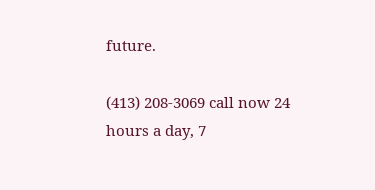future.

(413) 208-3069 call now 24 hours a day, 7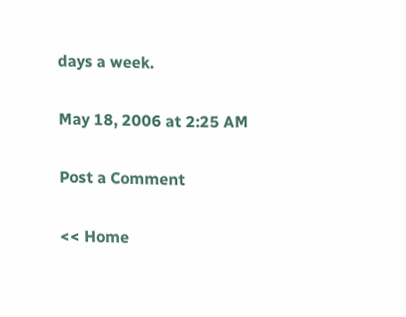days a week.

May 18, 2006 at 2:25 AM

Post a Comment

<< Home